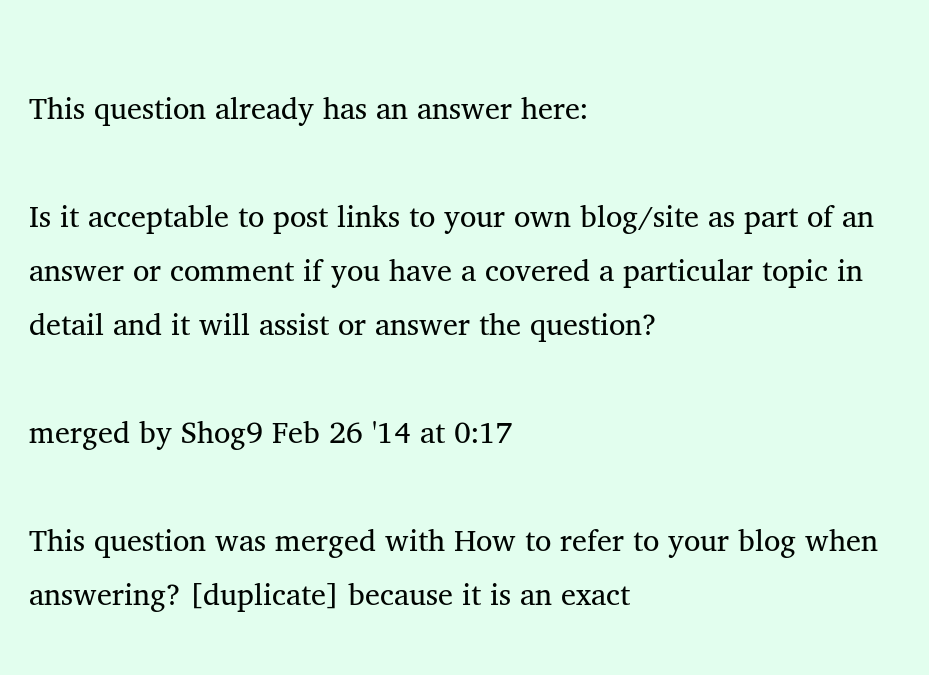This question already has an answer here:

Is it acceptable to post links to your own blog/site as part of an answer or comment if you have a covered a particular topic in detail and it will assist or answer the question?

merged by Shog9 Feb 26 '14 at 0:17

This question was merged with How to refer to your blog when answering? [duplicate] because it is an exact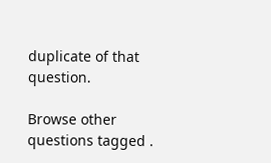duplicate of that question.

Browse other questions tagged .